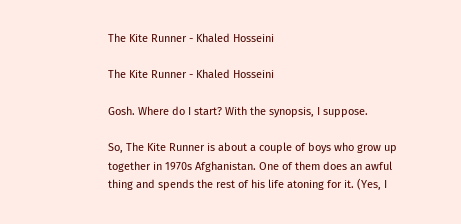The Kite Runner - Khaled Hosseini

The Kite Runner - Khaled Hosseini

Gosh. Where do I start? With the synopsis, I suppose.

So, The Kite Runner is about a couple of boys who grow up together in 1970s Afghanistan. One of them does an awful thing and spends the rest of his life atoning for it. (Yes, I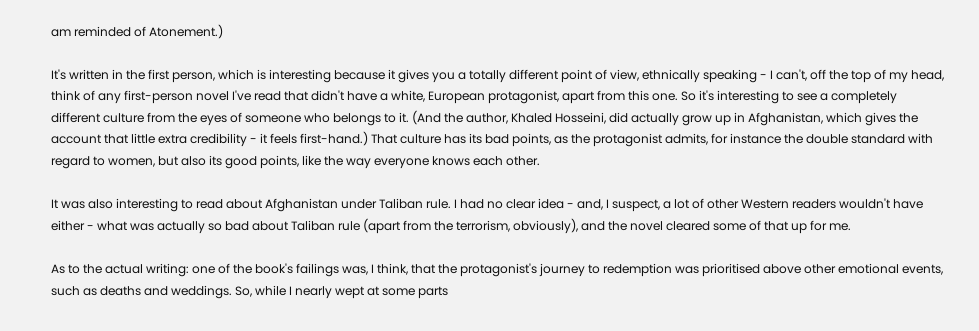am reminded of Atonement.)

It's written in the first person, which is interesting because it gives you a totally different point of view, ethnically speaking - I can't, off the top of my head, think of any first-person novel I've read that didn't have a white, European protagonist, apart from this one. So it's interesting to see a completely different culture from the eyes of someone who belongs to it. (And the author, Khaled Hosseini, did actually grow up in Afghanistan, which gives the account that little extra credibility - it feels first-hand.) That culture has its bad points, as the protagonist admits, for instance the double standard with regard to women, but also its good points, like the way everyone knows each other.

It was also interesting to read about Afghanistan under Taliban rule. I had no clear idea - and, I suspect, a lot of other Western readers wouldn't have either - what was actually so bad about Taliban rule (apart from the terrorism, obviously), and the novel cleared some of that up for me.

As to the actual writing: one of the book's failings was, I think, that the protagonist's journey to redemption was prioritised above other emotional events, such as deaths and weddings. So, while I nearly wept at some parts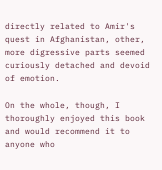directly related to Amir's quest in Afghanistan, other, more digressive parts seemed curiously detached and devoid of emotion.

On the whole, though, I thoroughly enjoyed this book and would recommend it to anyone who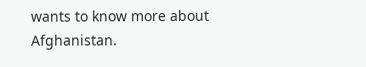wants to know more about Afghanistan.